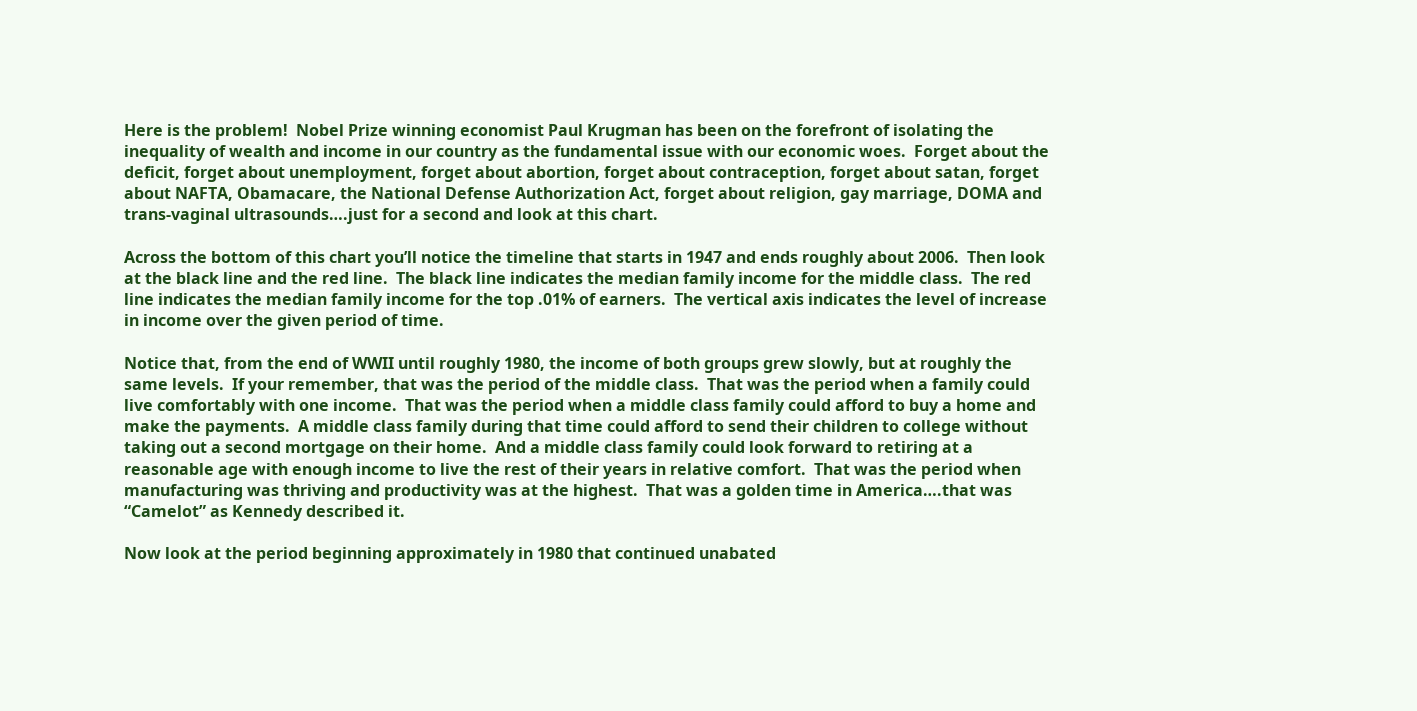Here is the problem!  Nobel Prize winning economist Paul Krugman has been on the forefront of isolating the inequality of wealth and income in our country as the fundamental issue with our economic woes.  Forget about the deficit, forget about unemployment, forget about abortion, forget about contraception, forget about satan, forget about NAFTA, Obamacare, the National Defense Authorization Act, forget about religion, gay marriage, DOMA and trans-vaginal ultrasounds….just for a second and look at this chart.

Across the bottom of this chart you’ll notice the timeline that starts in 1947 and ends roughly about 2006.  Then look at the black line and the red line.  The black line indicates the median family income for the middle class.  The red line indicates the median family income for the top .01% of earners.  The vertical axis indicates the level of increase in income over the given period of time.

Notice that, from the end of WWII until roughly 1980, the income of both groups grew slowly, but at roughly the same levels.  If your remember, that was the period of the middle class.  That was the period when a family could live comfortably with one income.  That was the period when a middle class family could afford to buy a home and make the payments.  A middle class family during that time could afford to send their children to college without taking out a second mortgage on their home.  And a middle class family could look forward to retiring at a reasonable age with enough income to live the rest of their years in relative comfort.  That was the period when manufacturing was thriving and productivity was at the highest.  That was a golden time in America….that was “Camelot” as Kennedy described it.

Now look at the period beginning approximately in 1980 that continued unabated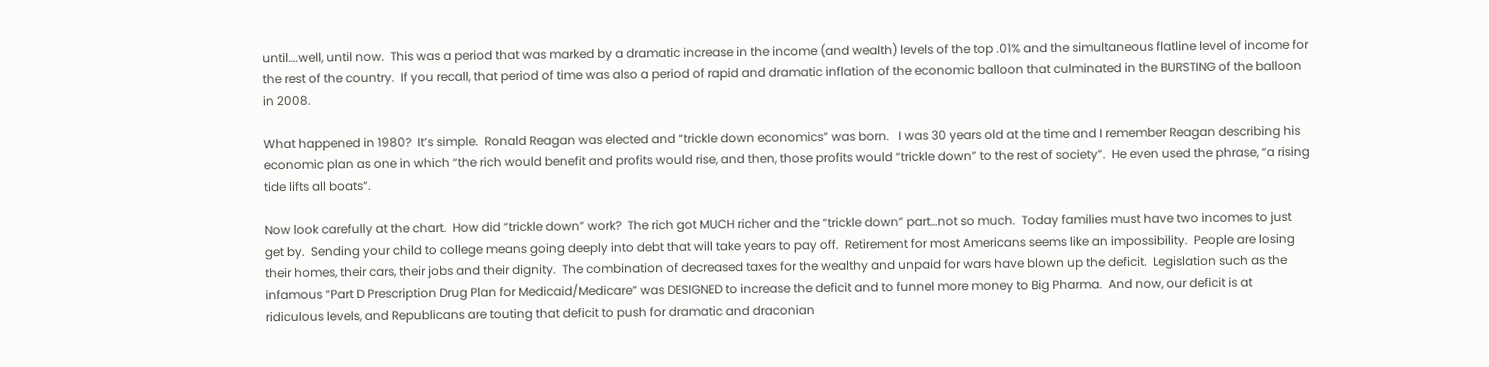until….well, until now.  This was a period that was marked by a dramatic increase in the income (and wealth) levels of the top .01% and the simultaneous flatline level of income for the rest of the country.  If you recall, that period of time was also a period of rapid and dramatic inflation of the economic balloon that culminated in the BURSTING of the balloon in 2008.

What happened in 1980?  It’s simple.  Ronald Reagan was elected and “trickle down economics” was born.   I was 30 years old at the time and I remember Reagan describing his economic plan as one in which “the rich would benefit and profits would rise, and then, those profits would “trickle down” to the rest of society”.  He even used the phrase, “a rising tide lifts all boats”.

Now look carefully at the chart.  How did “trickle down” work?  The rich got MUCH richer and the “trickle down” part…not so much.  Today families must have two incomes to just get by.  Sending your child to college means going deeply into debt that will take years to pay off.  Retirement for most Americans seems like an impossibility.  People are losing their homes, their cars, their jobs and their dignity.  The combination of decreased taxes for the wealthy and unpaid for wars have blown up the deficit.  Legislation such as the infamous “Part D Prescription Drug Plan for Medicaid/Medicare” was DESIGNED to increase the deficit and to funnel more money to Big Pharma.  And now, our deficit is at ridiculous levels, and Republicans are touting that deficit to push for dramatic and draconian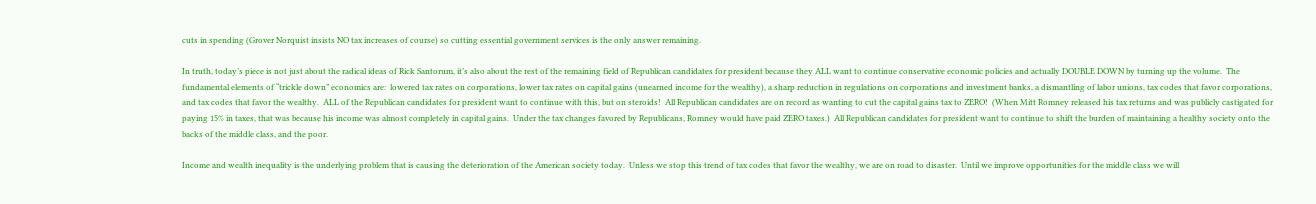cuts in spending (Grover Norquist insists NO tax increases of course) so cutting essential government services is the only answer remaining.

In truth, today’s piece is not just about the radical ideas of Rick Santorum, it’s also about the rest of the remaining field of Republican candidates for president because they ALL want to continue conservative economic policies and actually DOUBLE DOWN by turning up the volume.  The fundamental elements of “trickle down” economics are:  lowered tax rates on corporations, lower tax rates on capital gains (unearned income for the wealthy), a sharp reduction in regulations on corporations and investment banks, a dismantling of labor unions, tax codes that favor corporations, and tax codes that favor the wealthy.  ALL of the Republican candidates for president want to continue with this, but on steroids!  All Republican candidates are on record as wanting to cut the capital gains tax to ZERO!  (When Mitt Romney released his tax returns and was publicly castigated for paying 15% in taxes, that was because his income was almost completely in capital gains.  Under the tax changes favored by Republicans, Romney would have paid ZERO taxes.)  All Republican candidates for president want to continue to shift the burden of maintaining a healthy society onto the backs of the middle class, and the poor.

Income and wealth inequality is the underlying problem that is causing the deterioration of the American society today.  Unless we stop this trend of tax codes that favor the wealthy, we are on road to disaster.  Until we improve opportunities for the middle class we will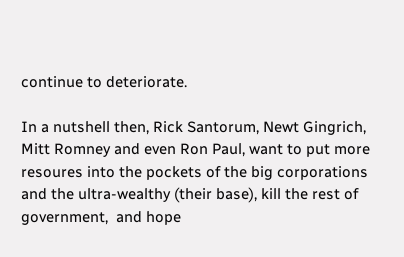continue to deteriorate.

In a nutshell then, Rick Santorum, Newt Gingrich, Mitt Romney and even Ron Paul, want to put more resoures into the pockets of the big corporations and the ultra-wealthy (their base), kill the rest of government,  and hope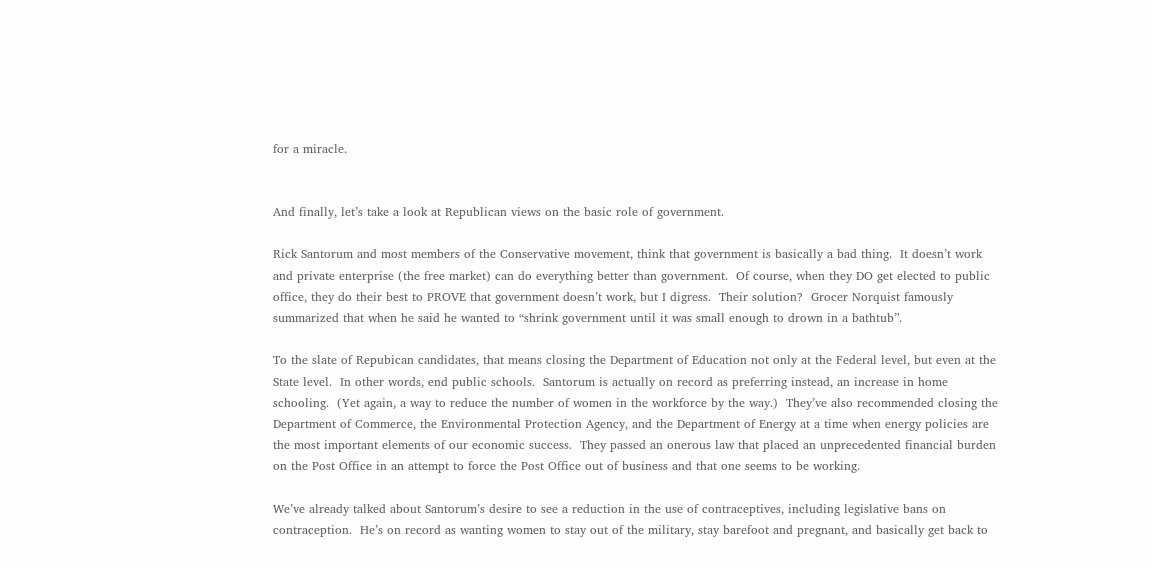for a miracle.


And finally, let’s take a look at Republican views on the basic role of government.

Rick Santorum and most members of the Conservative movement, think that government is basically a bad thing.  It doesn’t work and private enterprise (the free market) can do everything better than government.  Of course, when they DO get elected to public office, they do their best to PROVE that government doesn’t work, but I digress.  Their solution?  Grocer Norquist famously summarized that when he said he wanted to “shrink government until it was small enough to drown in a bathtub”.

To the slate of Repubican candidates, that means closing the Department of Education not only at the Federal level, but even at the State level.  In other words, end public schools.  Santorum is actually on record as preferring instead, an increase in home schooling.  (Yet again, a way to reduce the number of women in the workforce by the way.)  They’ve also recommended closing the Department of Commerce, the Environmental Protection Agency, and the Department of Energy at a time when energy policies are the most important elements of our economic success.  They passed an onerous law that placed an unprecedented financial burden on the Post Office in an attempt to force the Post Office out of business and that one seems to be working.

We’ve already talked about Santorum’s desire to see a reduction in the use of contraceptives, including legislative bans on contraception.  He’s on record as wanting women to stay out of the military, stay barefoot and pregnant, and basically get back to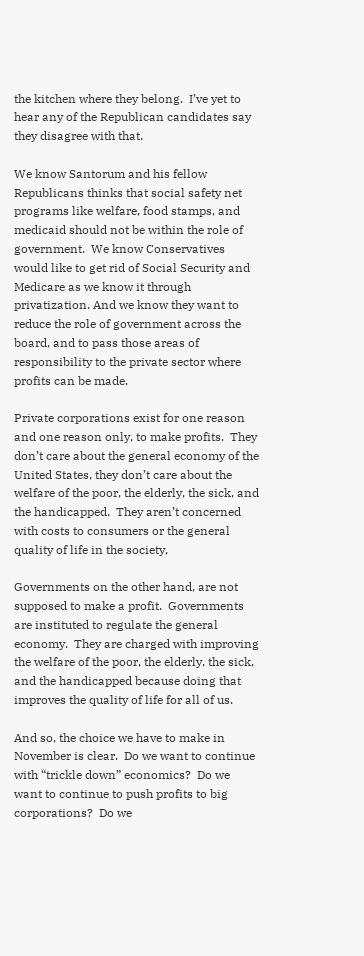the kitchen where they belong.  I’ve yet to hear any of the Republican candidates say they disagree with that.

We know Santorum and his fellow Republicans thinks that social safety net programs like welfare, food stamps, and medicaid should not be within the role of government.  We know Conservatives would like to get rid of Social Security and Medicare as we know it through privatization. And we know they want to reduce the role of government across the board, and to pass those areas of responsibility to the private sector where profits can be made.

Private corporations exist for one reason and one reason only, to make profits.  They don’t care about the general economy of the United States, they don’t care about the welfare of the poor, the elderly, the sick, and the handicapped.  They aren’t concerned with costs to consumers or the general quality of life in the society,

Governments on the other hand, are not supposed to make a profit.  Governments are instituted to regulate the general economy.  They are charged with improving the welfare of the poor, the elderly, the sick, and the handicapped because doing that improves the quality of life for all of us.

And so, the choice we have to make in November is clear.  Do we want to continue with “trickle down” economics?  Do we want to continue to push profits to big corporations?  Do we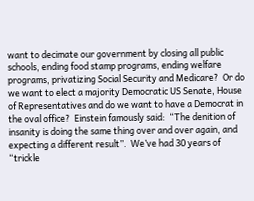want to decimate our government by closing all public schools, ending food stamp programs, ending welfare programs, privatizing Social Security and Medicare?  Or do we want to elect a majority Democratic US Senate, House of Representatives and do we want to have a Democrat in the oval office?  Einstein famously said:  “The denition of insanity is doing the same thing over and over again, and expecting a different result”.  We’ve had 30 years of “trickle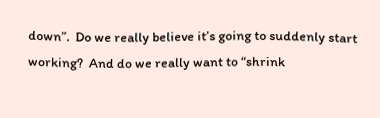down”.  Do we really believe it’s going to suddenly start working?  And do we really want to “shrink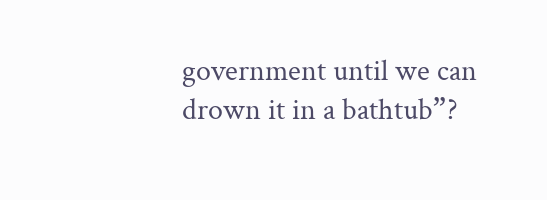government until we can drown it in a bathtub”?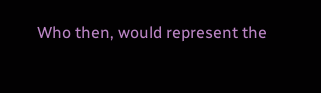Who then, would represent the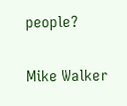people?

Mike Walker